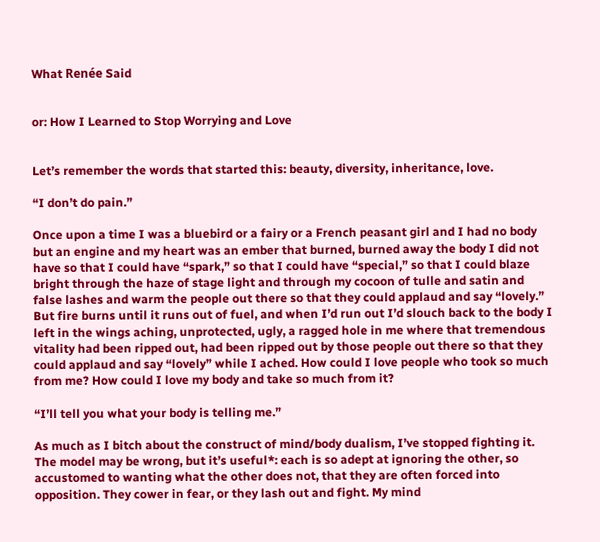What Renée Said


or: How I Learned to Stop Worrying and Love


Let’s remember the words that started this: beauty, diversity, inheritance, love.

“I don’t do pain.”

Once upon a time I was a bluebird or a fairy or a French peasant girl and I had no body but an engine and my heart was an ember that burned, burned away the body I did not have so that I could have “spark,” so that I could have “special,” so that I could blaze bright through the haze of stage light and through my cocoon of tulle and satin and false lashes and warm the people out there so that they could applaud and say “lovely.” But fire burns until it runs out of fuel, and when I’d run out I’d slouch back to the body I left in the wings aching, unprotected, ugly, a ragged hole in me where that tremendous vitality had been ripped out, had been ripped out by those people out there so that they could applaud and say “lovely” while I ached. How could I love people who took so much from me? How could I love my body and take so much from it?

“I’ll tell you what your body is telling me.”

As much as I bitch about the construct of mind/body dualism, I’ve stopped fighting it. The model may be wrong, but it’s useful*: each is so adept at ignoring the other, so accustomed to wanting what the other does not, that they are often forced into opposition. They cower in fear, or they lash out and fight. My mind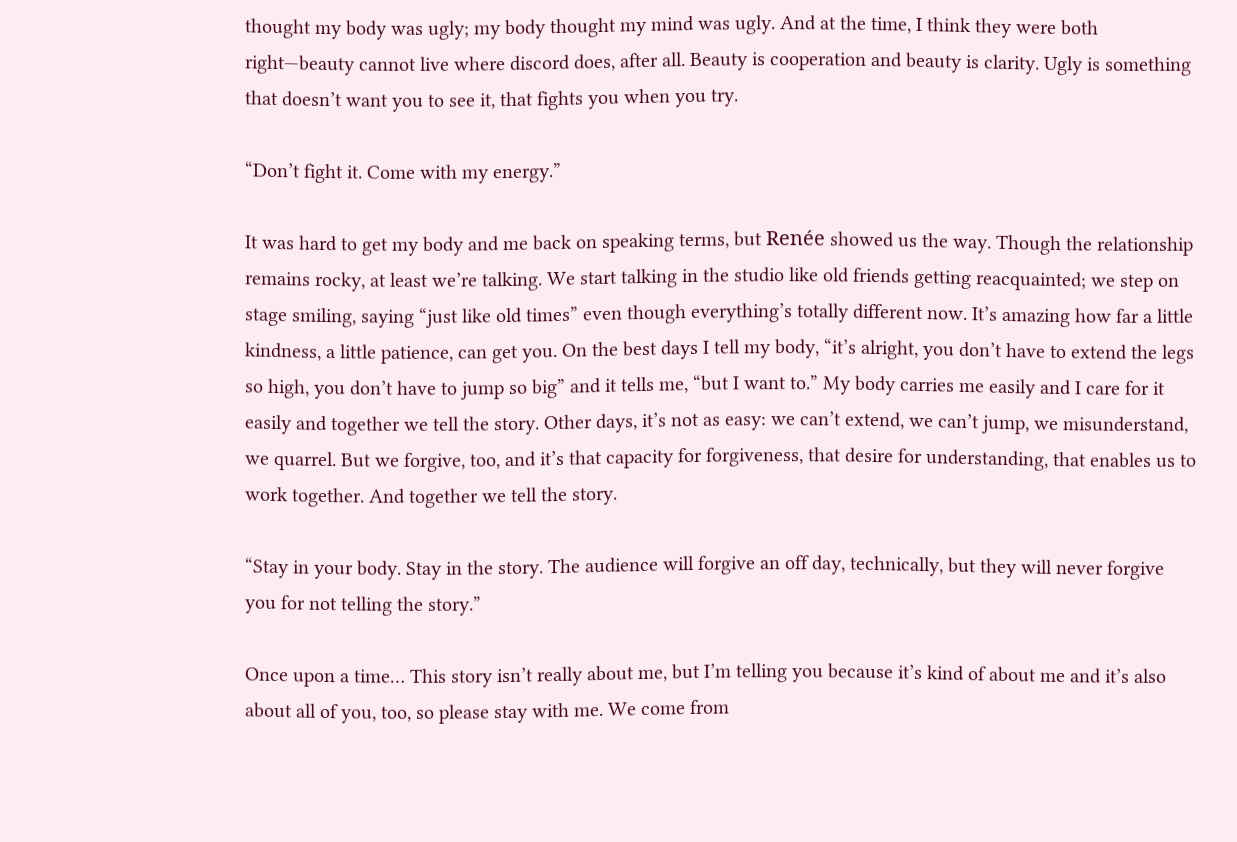thought my body was ugly; my body thought my mind was ugly. And at the time, I think they were both right—beauty cannot live where discord does, after all. Beauty is cooperation and beauty is clarity. Ugly is something that doesn’t want you to see it, that fights you when you try.

“Don’t fight it. Come with my energy.”

It was hard to get my body and me back on speaking terms, but Renée showed us the way. Though the relationship remains rocky, at least we’re talking. We start talking in the studio like old friends getting reacquainted; we step on stage smiling, saying “just like old times” even though everything’s totally different now. It’s amazing how far a little kindness, a little patience, can get you. On the best days I tell my body, “it’s alright, you don’t have to extend the legs so high, you don’t have to jump so big” and it tells me, “but I want to.” My body carries me easily and I care for it easily and together we tell the story. Other days, it’s not as easy: we can’t extend, we can’t jump, we misunderstand, we quarrel. But we forgive, too, and it’s that capacity for forgiveness, that desire for understanding, that enables us to work together. And together we tell the story.

“Stay in your body. Stay in the story. The audience will forgive an off day, technically, but they will never forgive you for not telling the story.”

Once upon a time… This story isn’t really about me, but I’m telling you because it’s kind of about me and it’s also about all of you, too, so please stay with me. We come from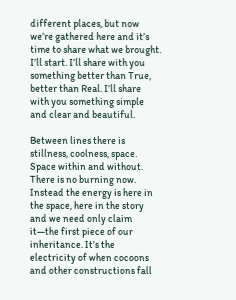different places, but now we’re gathered here and it’s time to share what we brought. I’ll start. I’ll share with you something better than True, better than Real. I’ll share with you something simple and clear and beautiful.

Between lines there is stillness, coolness, space. Space within and without. There is no burning now. Instead the energy is here in the space, here in the story and we need only claim it—the first piece of our inheritance. It’s the electricity of when cocoons and other constructions fall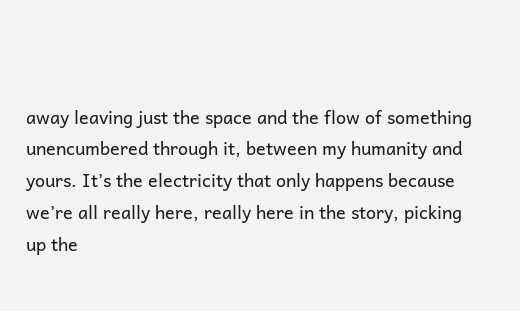away leaving just the space and the flow of something unencumbered through it, between my humanity and yours. It’s the electricity that only happens because we’re all really here, really here in the story, picking up the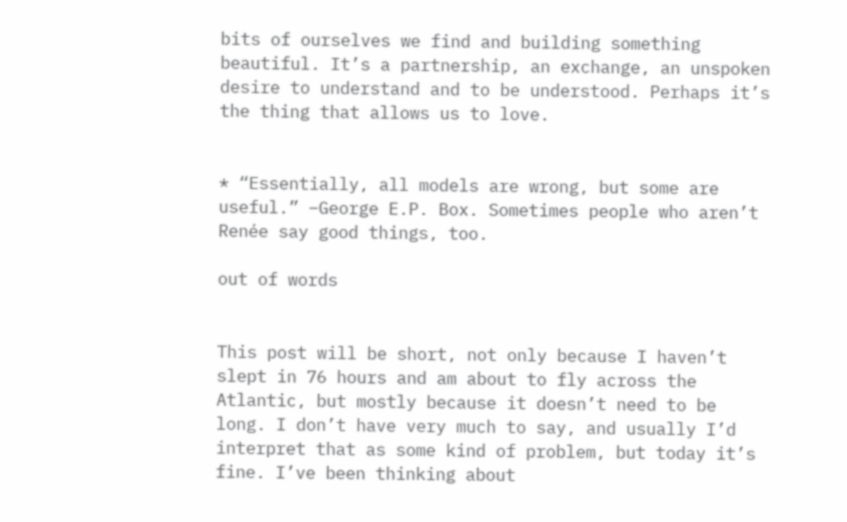bits of ourselves we find and building something beautiful. It’s a partnership, an exchange, an unspoken desire to understand and to be understood. Perhaps it’s the thing that allows us to love.


* “Essentially, all models are wrong, but some are useful.” –George E.P. Box. Sometimes people who aren’t Renée say good things, too.

out of words


This post will be short, not only because I haven’t slept in 76 hours and am about to fly across the Atlantic, but mostly because it doesn’t need to be long. I don’t have very much to say, and usually I’d interpret that as some kind of problem, but today it’s fine. I’ve been thinking about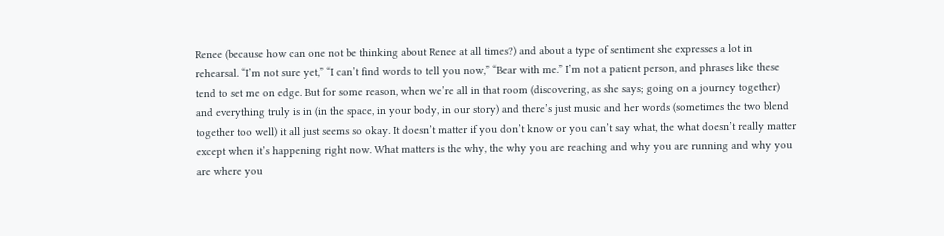Renee (because how can one not be thinking about Renee at all times?) and about a type of sentiment she expresses a lot in rehearsal. “I’m not sure yet,” “I can’t find words to tell you now,” “Bear with me.” I’m not a patient person, and phrases like these tend to set me on edge. But for some reason, when we’re all in that room (discovering, as she says; going on a journey together) and everything truly is in (in the space, in your body, in our story) and there’s just music and her words (sometimes the two blend together too well) it all just seems so okay. It doesn’t matter if you don’t know or you can’t say what, the what doesn’t really matter except when it’s happening right now. What matters is the why, the why you are reaching and why you are running and why you are where you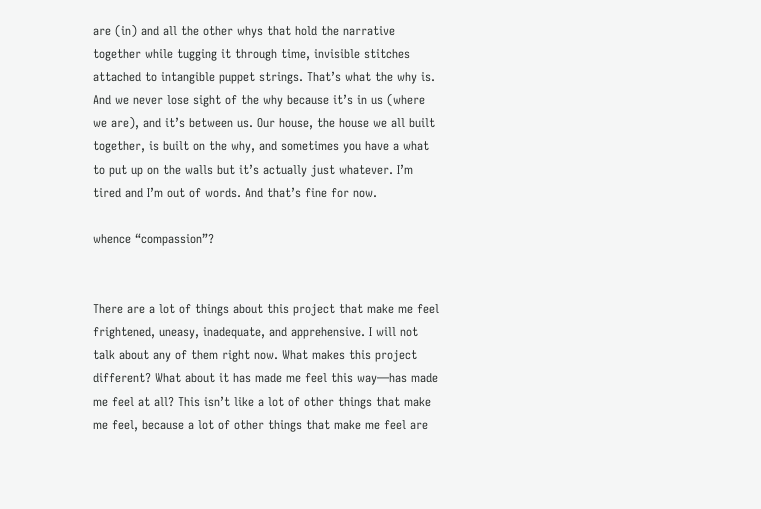are (in) and all the other whys that hold the narrative together while tugging it through time, invisible stitches attached to intangible puppet strings. That’s what the why is. And we never lose sight of the why because it’s in us (where we are), and it’s between us. Our house, the house we all built together, is built on the why, and sometimes you have a what to put up on the walls but it’s actually just whatever. I’m tired and I’m out of words. And that’s fine for now.

whence “compassion”?


There are a lot of things about this project that make me feel frightened, uneasy, inadequate, and apprehensive. I will not talk about any of them right now. What makes this project different? What about it has made me feel this way—has made me feel at all? This isn’t like a lot of other things that make me feel, because a lot of other things that make me feel are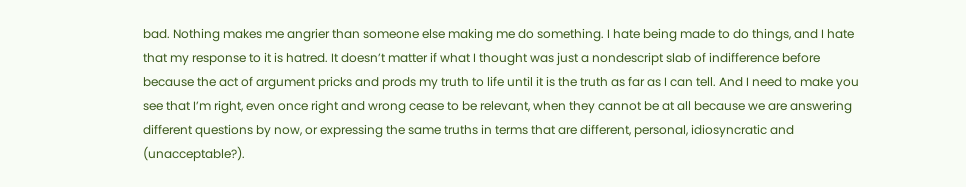bad. Nothing makes me angrier than someone else making me do something. I hate being made to do things, and I hate that my response to it is hatred. It doesn’t matter if what I thought was just a nondescript slab of indifference before because the act of argument pricks and prods my truth to life until it is the truth as far as I can tell. And I need to make you see that I’m right, even once right and wrong cease to be relevant, when they cannot be at all because we are answering different questions by now, or expressing the same truths in terms that are different, personal, idiosyncratic and (unacceptable?).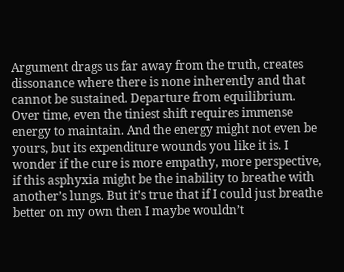Argument drags us far away from the truth, creates dissonance where there is none inherently and that cannot be sustained. Departure from equilibrium. Over time, even the tiniest shift requires immense energy to maintain. And the energy might not even be yours, but its expenditure wounds you like it is. I wonder if the cure is more empathy, more perspective, if this asphyxia might be the inability to breathe with another’s lungs. But it’s true that if I could just breathe better on my own then I maybe wouldn’t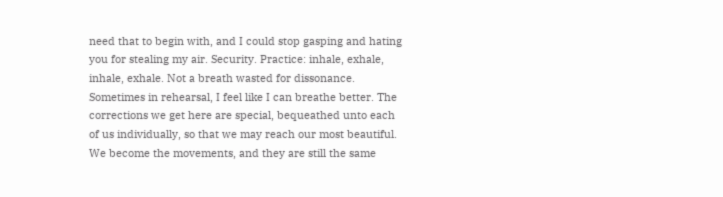need that to begin with, and I could stop gasping and hating you for stealing my air. Security. Practice: inhale, exhale, inhale, exhale. Not a breath wasted for dissonance. Sometimes in rehearsal, I feel like I can breathe better. The corrections we get here are special, bequeathed unto each of us individually, so that we may reach our most beautiful. We become the movements, and they are still the same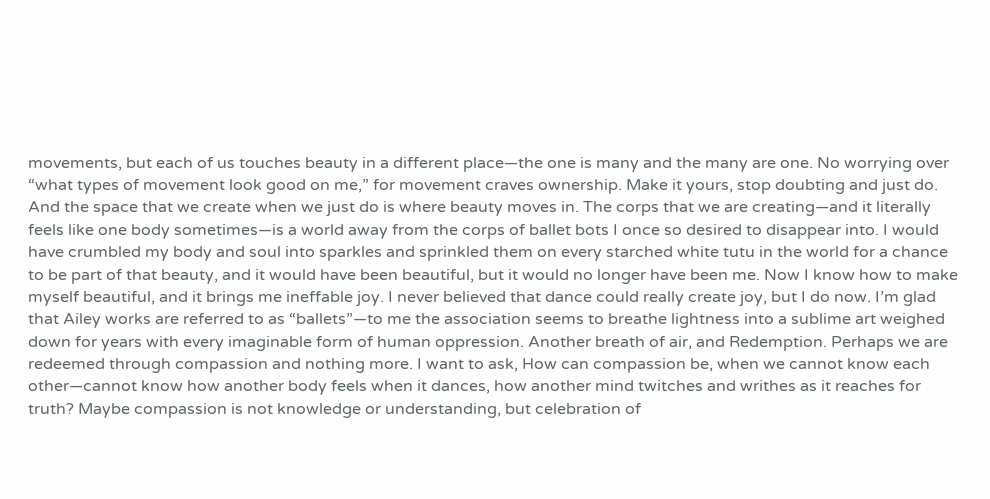movements, but each of us touches beauty in a different place—the one is many and the many are one. No worrying over “what types of movement look good on me,” for movement craves ownership. Make it yours, stop doubting and just do. And the space that we create when we just do is where beauty moves in. The corps that we are creating—and it literally feels like one body sometimes—is a world away from the corps of ballet bots I once so desired to disappear into. I would have crumbled my body and soul into sparkles and sprinkled them on every starched white tutu in the world for a chance to be part of that beauty, and it would have been beautiful, but it would no longer have been me. Now I know how to make myself beautiful, and it brings me ineffable joy. I never believed that dance could really create joy, but I do now. I’m glad that Ailey works are referred to as “ballets”—to me the association seems to breathe lightness into a sublime art weighed down for years with every imaginable form of human oppression. Another breath of air, and Redemption. Perhaps we are redeemed through compassion and nothing more. I want to ask, How can compassion be, when we cannot know each other—cannot know how another body feels when it dances, how another mind twitches and writhes as it reaches for truth? Maybe compassion is not knowledge or understanding, but celebration of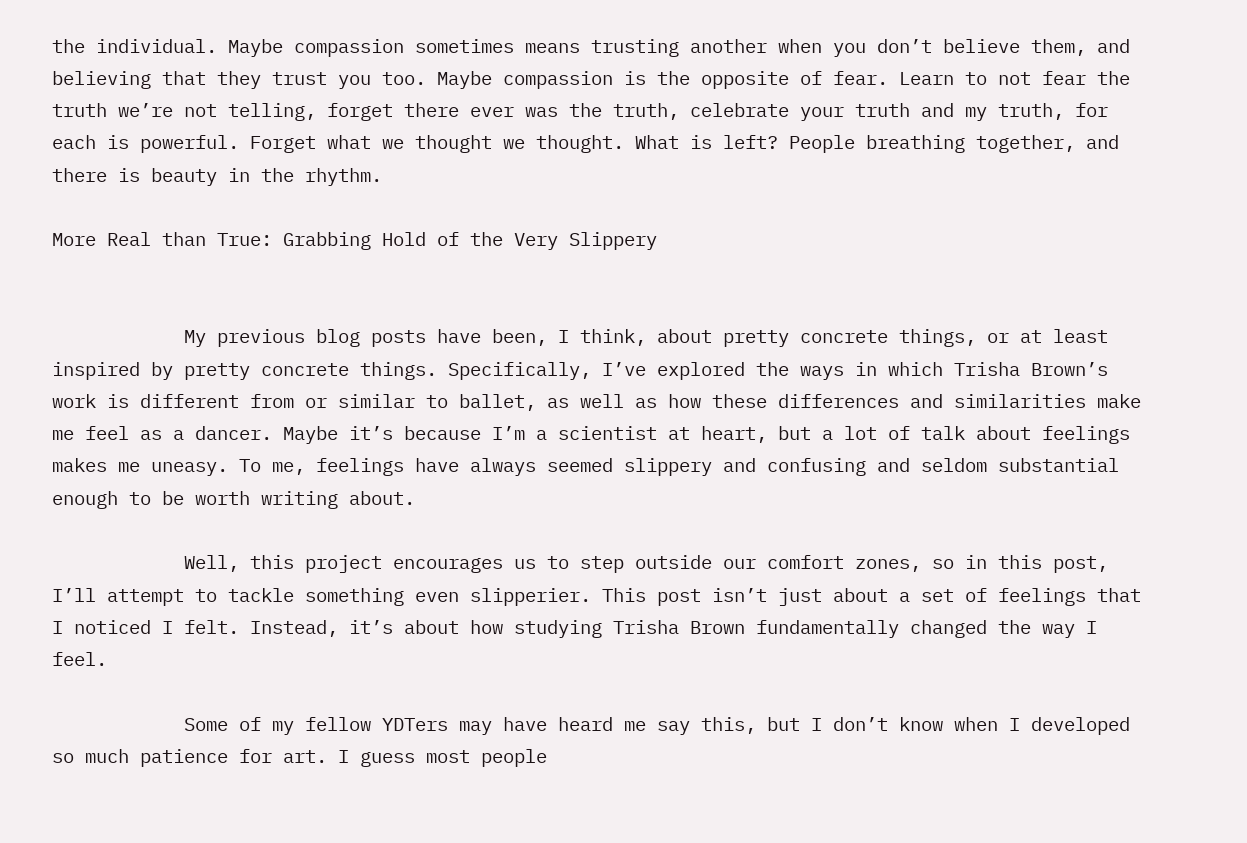the individual. Maybe compassion sometimes means trusting another when you don’t believe them, and believing that they trust you too. Maybe compassion is the opposite of fear. Learn to not fear the truth we’re not telling, forget there ever was the truth, celebrate your truth and my truth, for each is powerful. Forget what we thought we thought. What is left? People breathing together, and there is beauty in the rhythm.

More Real than True: Grabbing Hold of the Very Slippery


            My previous blog posts have been, I think, about pretty concrete things, or at least inspired by pretty concrete things. Specifically, I’ve explored the ways in which Trisha Brown’s work is different from or similar to ballet, as well as how these differences and similarities make me feel as a dancer. Maybe it’s because I’m a scientist at heart, but a lot of talk about feelings makes me uneasy. To me, feelings have always seemed slippery and confusing and seldom substantial enough to be worth writing about.

            Well, this project encourages us to step outside our comfort zones, so in this post, I’ll attempt to tackle something even slipperier. This post isn’t just about a set of feelings that I noticed I felt. Instead, it’s about how studying Trisha Brown fundamentally changed the way I feel.

            Some of my fellow YDTers may have heard me say this, but I don’t know when I developed so much patience for art. I guess most people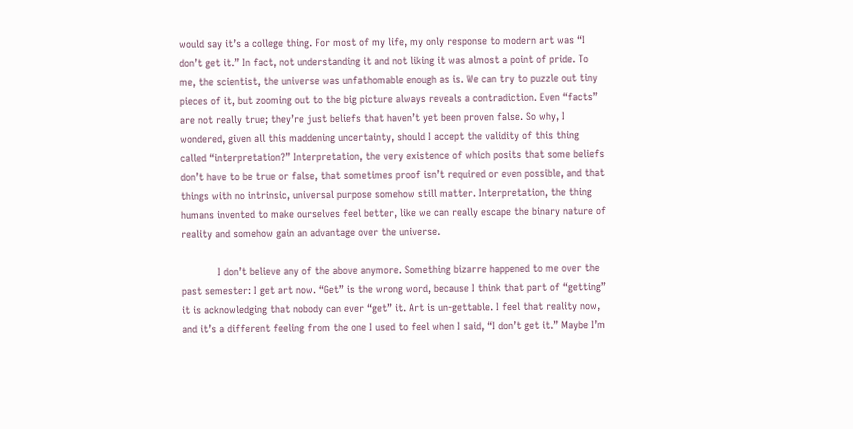would say it’s a college thing. For most of my life, my only response to modern art was “I don’t get it.” In fact, not understanding it and not liking it was almost a point of pride. To me, the scientist, the universe was unfathomable enough as is. We can try to puzzle out tiny pieces of it, but zooming out to the big picture always reveals a contradiction. Even “facts” are not really true; they’re just beliefs that haven’t yet been proven false. So why, I wondered, given all this maddening uncertainty, should I accept the validity of this thing called “interpretation?” Interpretation, the very existence of which posits that some beliefs don’t have to be true or false, that sometimes proof isn’t required or even possible, and that things with no intrinsic, universal purpose somehow still matter. Interpretation, the thing humans invented to make ourselves feel better, like we can really escape the binary nature of reality and somehow gain an advantage over the universe.

            I don’t believe any of the above anymore. Something bizarre happened to me over the past semester: I get art now. “Get” is the wrong word, because I think that part of “getting” it is acknowledging that nobody can ever “get” it. Art is un-gettable. I feel that reality now, and it’s a different feeling from the one I used to feel when I said, “I don’t get it.” Maybe I’m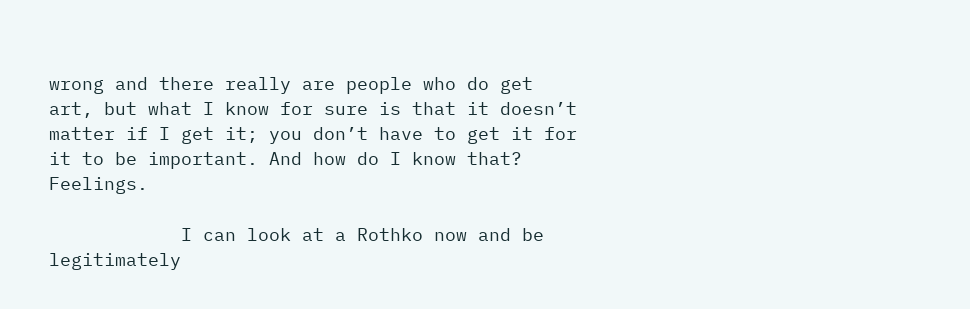wrong and there really are people who do get art, but what I know for sure is that it doesn’t matter if I get it; you don’t have to get it for it to be important. And how do I know that? Feelings.

            I can look at a Rothko now and be legitimately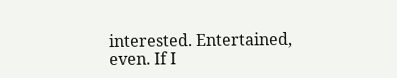interested. Entertained, even. If I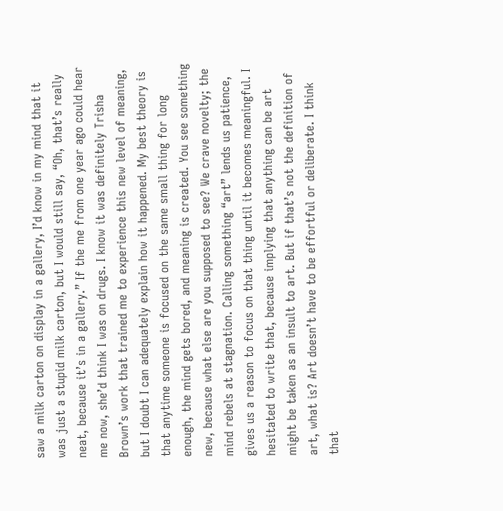saw a milk carton on display in a gallery, I’d know in my mind that it was just a stupid milk carton, but I would still say, “Oh, that’s really neat, because it’s in a gallery.” If the me from one year ago could hear me now, she’d think I was on drugs. I know it was definitely Trisha Brown’s work that trained me to experience this new level of meaning, but I doubt I can adequately explain how it happened. My best theory is that anytime someone is focused on the same small thing for long enough, the mind gets bored, and meaning is created. You see something new, because what else are you supposed to see? We crave novelty; the mind rebels at stagnation. Calling something “art” lends us patience, gives us a reason to focus on that thing until it becomes meaningful. I hesitated to write that, because implying that anything can be art might be taken as an insult to art. But if that’s not the definition of art, what is? Art doesn’t have to be effortful or deliberate. I think that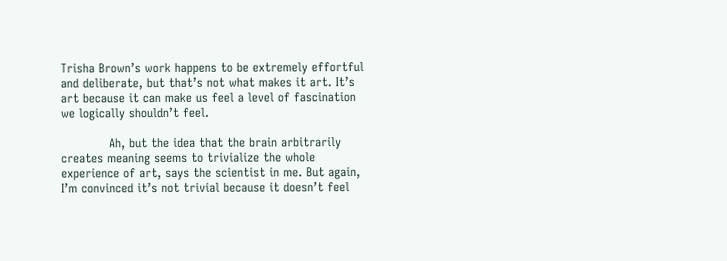Trisha Brown’s work happens to be extremely effortful and deliberate, but that’s not what makes it art. It’s art because it can make us feel a level of fascination we logically shouldn’t feel.

            Ah, but the idea that the brain arbitrarily creates meaning seems to trivialize the whole experience of art, says the scientist in me. But again, I’m convinced it’s not trivial because it doesn’t feel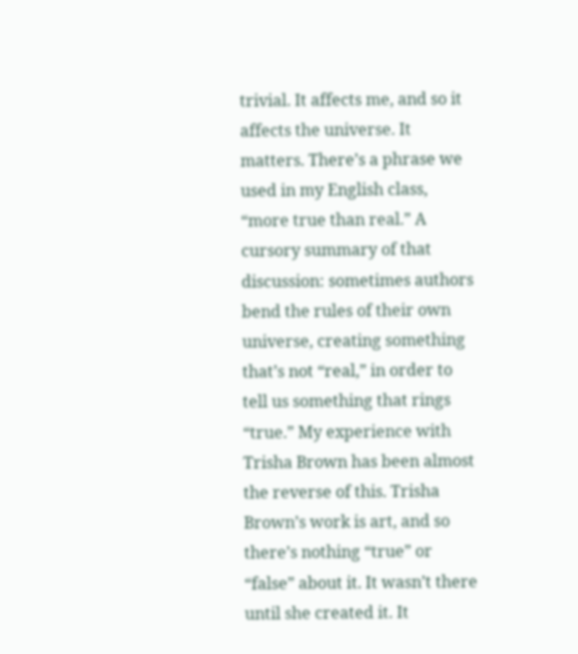trivial. It affects me, and so it affects the universe. It matters. There’s a phrase we used in my English class, “more true than real.” A cursory summary of that discussion: sometimes authors bend the rules of their own universe, creating something that’s not “real,” in order to tell us something that rings “true.” My experience with Trisha Brown has been almost the reverse of this. Trisha Brown’s work is art, and so there’s nothing “true” or “false” about it. It wasn’t there until she created it. It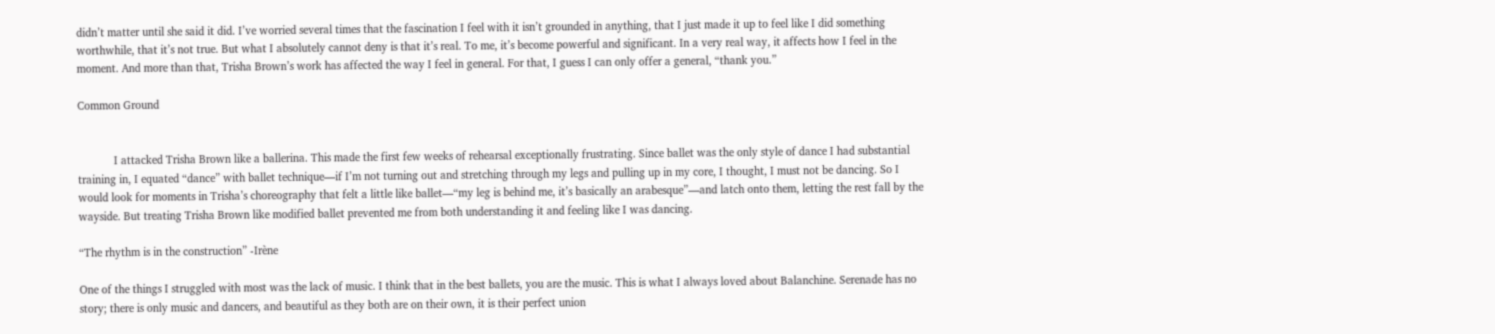didn’t matter until she said it did. I’ve worried several times that the fascination I feel with it isn’t grounded in anything, that I just made it up to feel like I did something worthwhile, that it’s not true. But what I absolutely cannot deny is that it’s real. To me, it’s become powerful and significant. In a very real way, it affects how I feel in the moment. And more than that, Trisha Brown’s work has affected the way I feel in general. For that, I guess I can only offer a general, “thank you.”

Common Ground


            I attacked Trisha Brown like a ballerina. This made the first few weeks of rehearsal exceptionally frustrating. Since ballet was the only style of dance I had substantial training in, I equated “dance” with ballet technique—if I’m not turning out and stretching through my legs and pulling up in my core, I thought, I must not be dancing. So I would look for moments in Trisha’s choreography that felt a little like ballet—“my leg is behind me, it’s basically an arabesque”—and latch onto them, letting the rest fall by the wayside. But treating Trisha Brown like modified ballet prevented me from both understanding it and feeling like I was dancing.

“The rhythm is in the construction” -Irène

One of the things I struggled with most was the lack of music. I think that in the best ballets, you are the music. This is what I always loved about Balanchine. Serenade has no story; there is only music and dancers, and beautiful as they both are on their own, it is their perfect union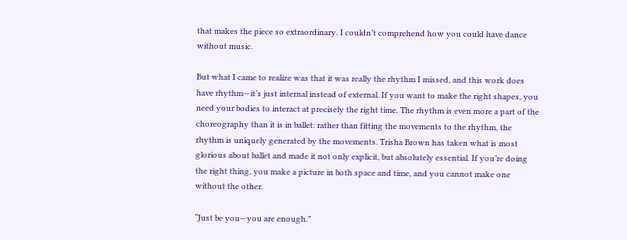that makes the piece so extraordinary. I couldn’t comprehend how you could have dance without music.

But what I came to realize was that it was really the rhythm I missed, and this work does have rhythm—it’s just internal instead of external. If you want to make the right shapes, you need your bodies to interact at precisely the right time. The rhythm is even more a part of the choreography than it is in ballet: rather than fitting the movements to the rhythm, the rhythm is uniquely generated by the movements. Trisha Brown has taken what is most glorious about ballet and made it not only explicit, but absolutely essential. If you’re doing the right thing, you make a picture in both space and time, and you cannot make one without the other.

“Just be you—you are enough.”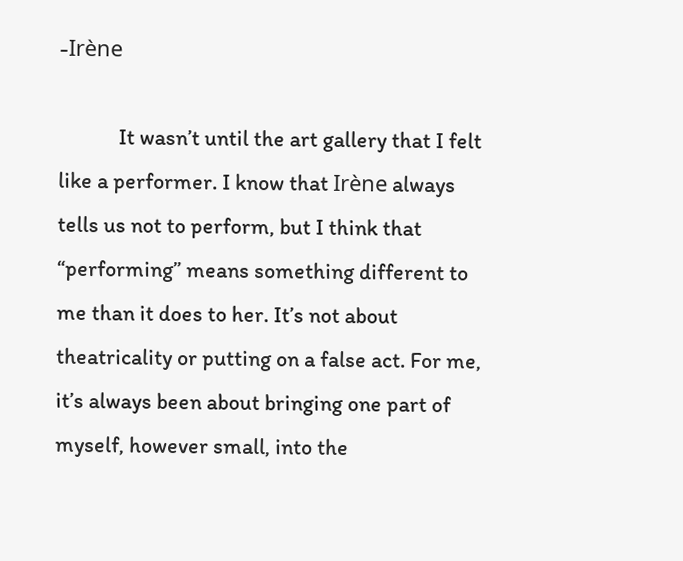-Irène

            It wasn’t until the art gallery that I felt like a performer. I know that Irène always tells us not to perform, but I think that “performing” means something different to me than it does to her. It’s not about theatricality or putting on a false act. For me, it’s always been about bringing one part of myself, however small, into the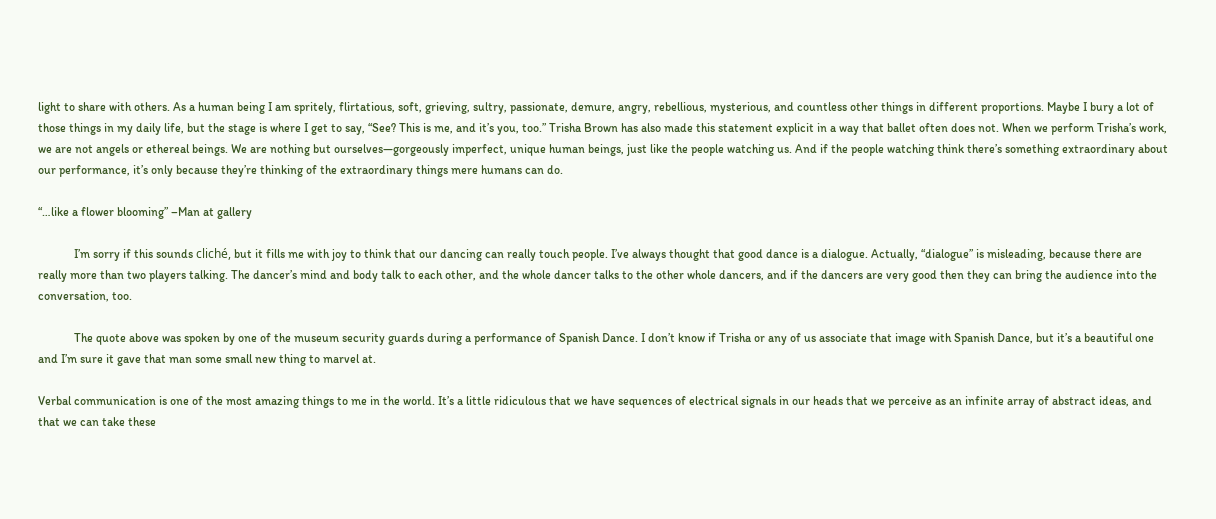light to share with others. As a human being I am spritely, flirtatious, soft, grieving, sultry, passionate, demure, angry, rebellious, mysterious, and countless other things in different proportions. Maybe I bury a lot of those things in my daily life, but the stage is where I get to say, “See? This is me, and it’s you, too.” Trisha Brown has also made this statement explicit in a way that ballet often does not. When we perform Trisha’s work, we are not angels or ethereal beings. We are nothing but ourselves—gorgeously imperfect, unique human beings, just like the people watching us. And if the people watching think there’s something extraordinary about our performance, it’s only because they’re thinking of the extraordinary things mere humans can do.

“…like a flower blooming” –Man at gallery

            I’m sorry if this sounds cliché, but it fills me with joy to think that our dancing can really touch people. I’ve always thought that good dance is a dialogue. Actually, “dialogue” is misleading, because there are really more than two players talking. The dancer’s mind and body talk to each other, and the whole dancer talks to the other whole dancers, and if the dancers are very good then they can bring the audience into the conversation, too.

            The quote above was spoken by one of the museum security guards during a performance of Spanish Dance. I don’t know if Trisha or any of us associate that image with Spanish Dance, but it’s a beautiful one and I’m sure it gave that man some small new thing to marvel at.

Verbal communication is one of the most amazing things to me in the world. It’s a little ridiculous that we have sequences of electrical signals in our heads that we perceive as an infinite array of abstract ideas, and that we can take these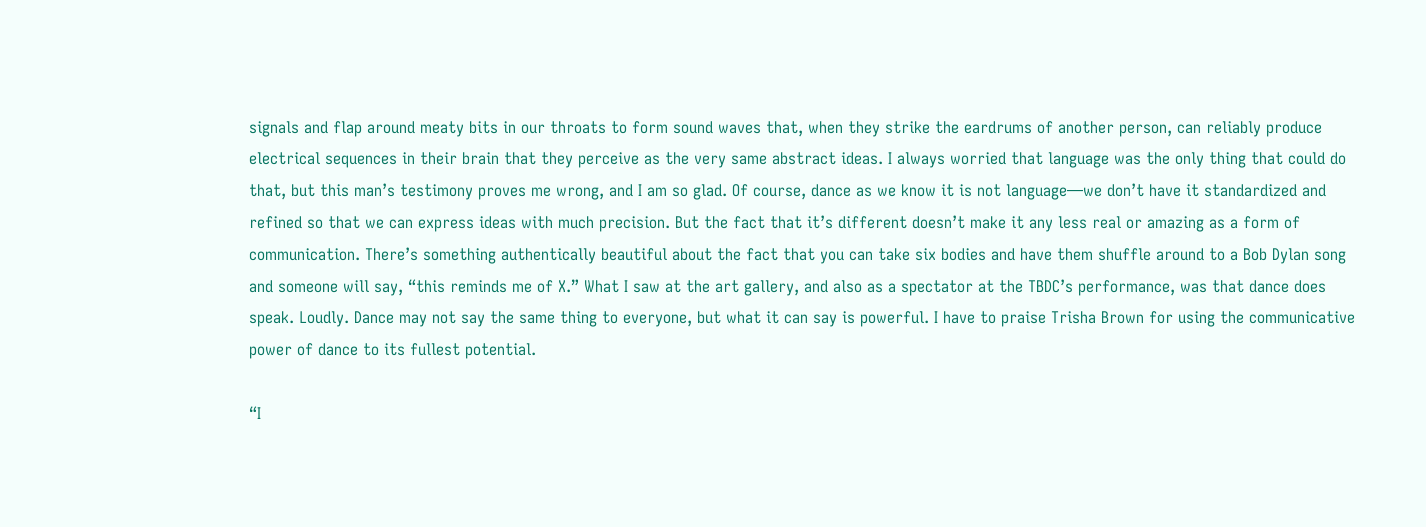signals and flap around meaty bits in our throats to form sound waves that, when they strike the eardrums of another person, can reliably produce electrical sequences in their brain that they perceive as the very same abstract ideas. I always worried that language was the only thing that could do that, but this man’s testimony proves me wrong, and I am so glad. Of course, dance as we know it is not language—we don’t have it standardized and refined so that we can express ideas with much precision. But the fact that it’s different doesn’t make it any less real or amazing as a form of communication. There’s something authentically beautiful about the fact that you can take six bodies and have them shuffle around to a Bob Dylan song and someone will say, “this reminds me of X.” What I saw at the art gallery, and also as a spectator at the TBDC’s performance, was that dance does speak. Loudly. Dance may not say the same thing to everyone, but what it can say is powerful. I have to praise Trisha Brown for using the communicative power of dance to its fullest potential.

“I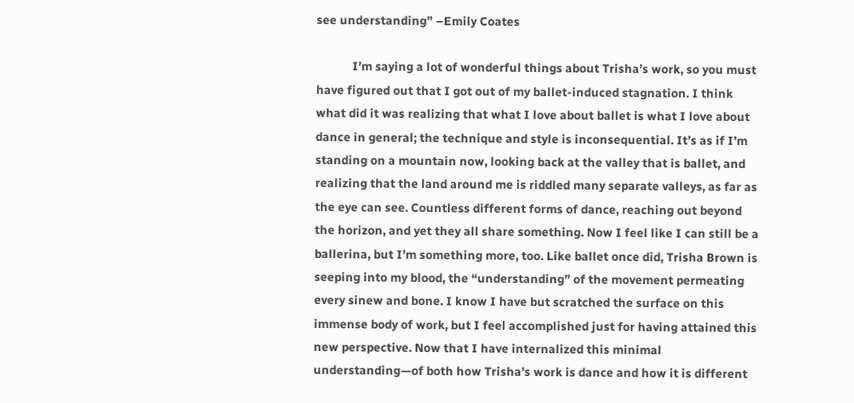see understanding” –Emily Coates

            I’m saying a lot of wonderful things about Trisha’s work, so you must have figured out that I got out of my ballet-induced stagnation. I think what did it was realizing that what I love about ballet is what I love about dance in general; the technique and style is inconsequential. It’s as if I’m standing on a mountain now, looking back at the valley that is ballet, and realizing that the land around me is riddled many separate valleys, as far as the eye can see. Countless different forms of dance, reaching out beyond the horizon, and yet they all share something. Now I feel like I can still be a ballerina, but I’m something more, too. Like ballet once did, Trisha Brown is seeping into my blood, the “understanding” of the movement permeating every sinew and bone. I know I have but scratched the surface on this immense body of work, but I feel accomplished just for having attained this new perspective. Now that I have internalized this minimal understanding—of both how Trisha’s work is dance and how it is different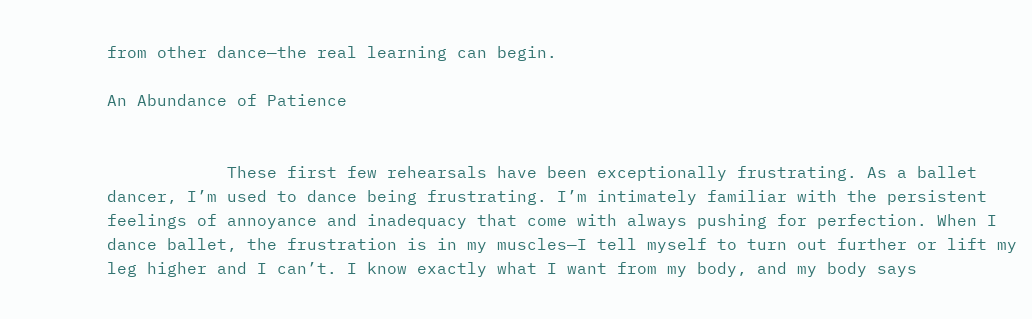from other dance—the real learning can begin.

An Abundance of Patience


            These first few rehearsals have been exceptionally frustrating. As a ballet dancer, I’m used to dance being frustrating. I’m intimately familiar with the persistent feelings of annoyance and inadequacy that come with always pushing for perfection. When I dance ballet, the frustration is in my muscles—I tell myself to turn out further or lift my leg higher and I can’t. I know exactly what I want from my body, and my body says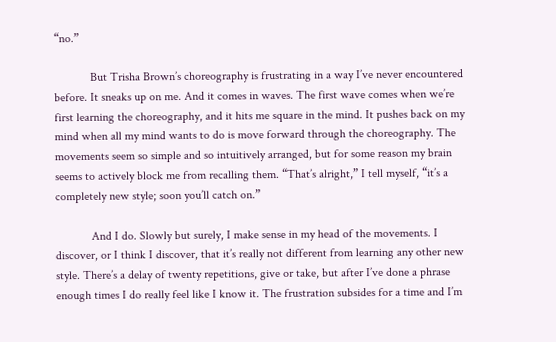“no.”

            But Trisha Brown’s choreography is frustrating in a way I’ve never encountered before. It sneaks up on me. And it comes in waves. The first wave comes when we’re first learning the choreography, and it hits me square in the mind. It pushes back on my mind when all my mind wants to do is move forward through the choreography. The movements seem so simple and so intuitively arranged, but for some reason my brain seems to actively block me from recalling them. “That’s alright,” I tell myself, “it’s a completely new style; soon you’ll catch on.”

            And I do. Slowly but surely, I make sense in my head of the movements. I discover, or I think I discover, that it’s really not different from learning any other new style. There’s a delay of twenty repetitions, give or take, but after I’ve done a phrase enough times I do really feel like I know it. The frustration subsides for a time and I’m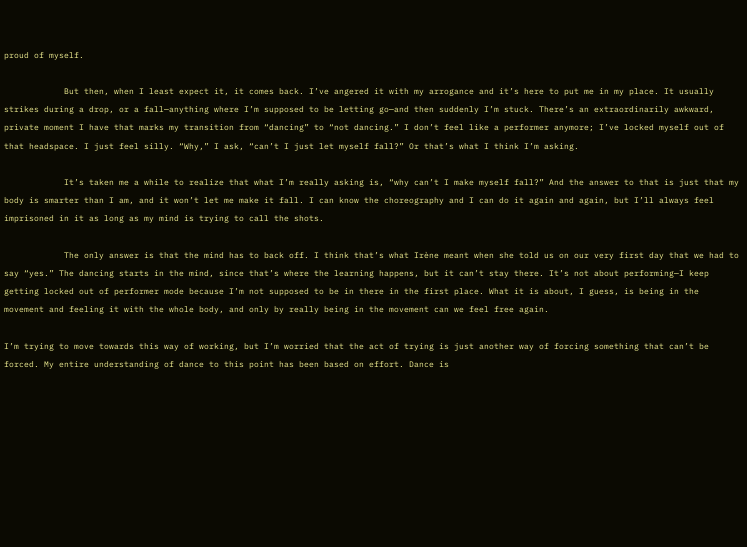proud of myself.

            But then, when I least expect it, it comes back. I’ve angered it with my arrogance and it’s here to put me in my place. It usually strikes during a drop, or a fall—anything where I’m supposed to be letting go—and then suddenly I’m stuck. There’s an extraordinarily awkward, private moment I have that marks my transition from “dancing” to “not dancing.” I don’t feel like a performer anymore; I’ve locked myself out of that headspace. I just feel silly. “Why,” I ask, “can’t I just let myself fall?” Or that’s what I think I’m asking.

            It’s taken me a while to realize that what I’m really asking is, “why can’t I make myself fall?” And the answer to that is just that my body is smarter than I am, and it won’t let me make it fall. I can know the choreography and I can do it again and again, but I’ll always feel imprisoned in it as long as my mind is trying to call the shots.

            The only answer is that the mind has to back off. I think that’s what Irène meant when she told us on our very first day that we had to say “yes.” The dancing starts in the mind, since that’s where the learning happens, but it can’t stay there. It’s not about performing—I keep getting locked out of performer mode because I’m not supposed to be in there in the first place. What it is about, I guess, is being in the movement and feeling it with the whole body, and only by really being in the movement can we feel free again.

I’m trying to move towards this way of working, but I’m worried that the act of trying is just another way of forcing something that can’t be forced. My entire understanding of dance to this point has been based on effort. Dance is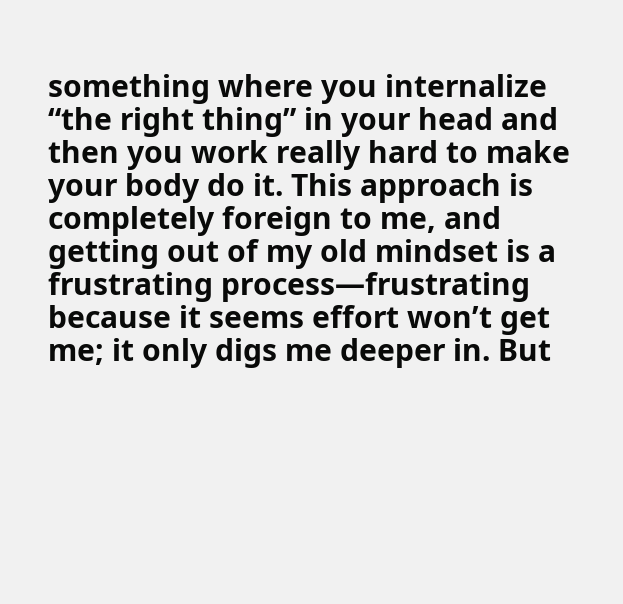something where you internalize “the right thing” in your head and then you work really hard to make your body do it. This approach is completely foreign to me, and getting out of my old mindset is a frustrating process—frustrating because it seems effort won’t get me; it only digs me deeper in. But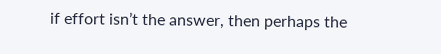if effort isn’t the answer, then perhaps the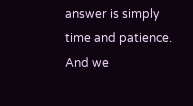answer is simply time and patience. And we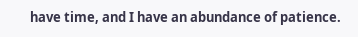have time, and I have an abundance of patience.